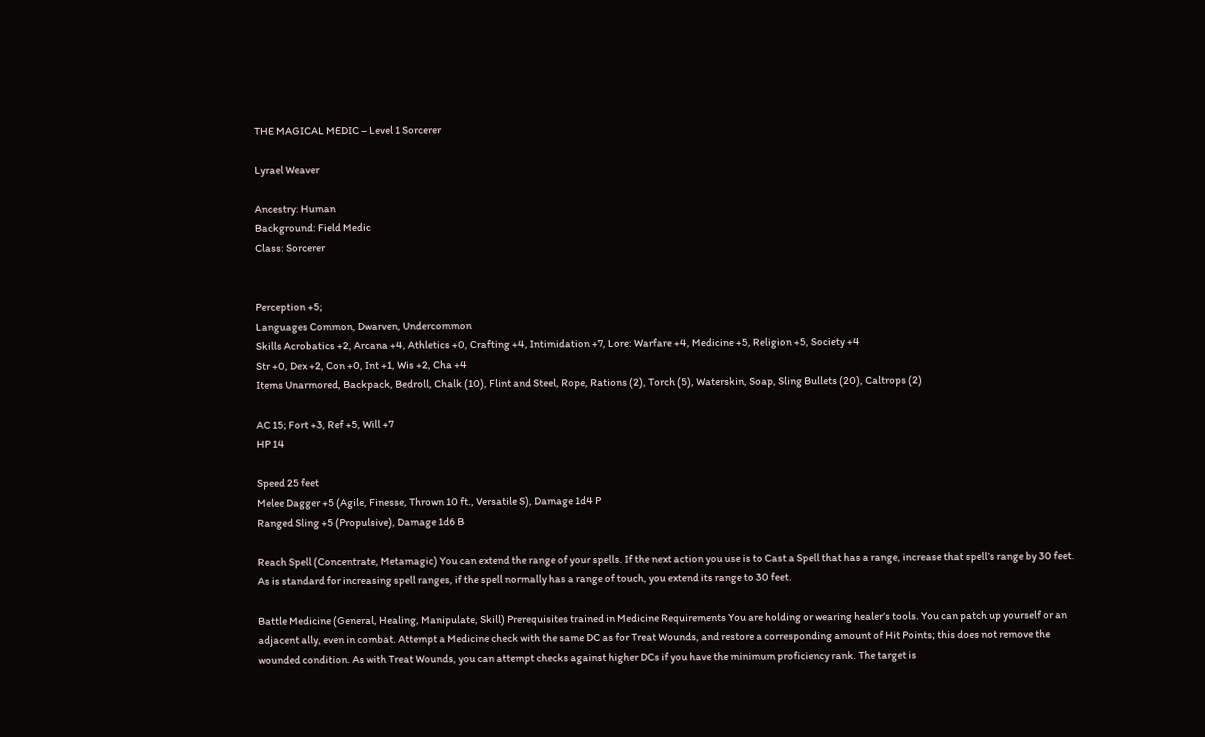THE MAGICAL MEDIC – Level 1 Sorcerer

Lyrael Weaver

Ancestry: Human
Background: Field Medic
Class: Sorcerer


Perception +5;
Languages Common, Dwarven, Undercommon
Skills Acrobatics +2, Arcana +4, Athletics +0, Crafting +4, Intimidation +7, Lore: Warfare +4, Medicine +5, Religion +5, Society +4
Str +0, Dex +2, Con +0, Int +1, Wis +2, Cha +4
Items Unarmored, Backpack, Bedroll, Chalk (10), Flint and Steel, Rope, Rations (2), Torch (5), Waterskin, Soap, Sling Bullets (20), Caltrops (2)

AC 15; Fort +3, Ref +5, Will +7
HP 14

Speed 25 feet
Melee Dagger +5 (Agile, Finesse, Thrown 10 ft., Versatile S), Damage 1d4 P
Ranged Sling +5 (Propulsive), Damage 1d6 B

Reach Spell (Concentrate, Metamagic) You can extend the range of your spells. If the next action you use is to Cast a Spell that has a range, increase that spell’s range by 30 feet. As is standard for increasing spell ranges, if the spell normally has a range of touch, you extend its range to 30 feet.

Battle Medicine (General, Healing, Manipulate, Skill) Prerequisites trained in Medicine Requirements You are holding or wearing healer’s tools. You can patch up yourself or an adjacent ally, even in combat. Attempt a Medicine check with the same DC as for Treat Wounds, and restore a corresponding amount of Hit Points; this does not remove the wounded condition. As with Treat Wounds, you can attempt checks against higher DCs if you have the minimum proficiency rank. The target is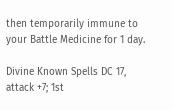then temporarily immune to your Battle Medicine for 1 day.

Divine Known Spells DC 17, attack +7; 1st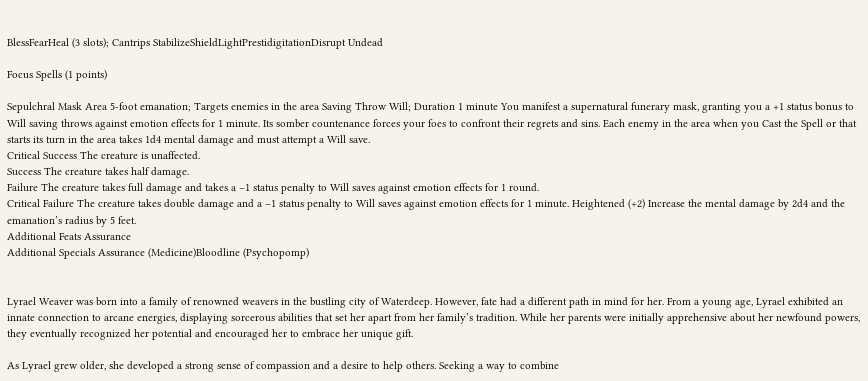BlessFearHeal (3 slots); Cantrips StabilizeShieldLightPrestidigitationDisrupt Undead

Focus Spells (1 points)

Sepulchral Mask Area 5-foot emanation; Targets enemies in the area Saving Throw Will; Duration 1 minute You manifest a supernatural funerary mask, granting you a +1 status bonus to Will saving throws against emotion effects for 1 minute. Its somber countenance forces your foes to confront their regrets and sins. Each enemy in the area when you Cast the Spell or that starts its turn in the area takes 1d4 mental damage and must attempt a Will save.
Critical Success The creature is unaffected.
Success The creature takes half damage.
Failure The creature takes full damage and takes a –1 status penalty to Will saves against emotion effects for 1 round.
Critical Failure The creature takes double damage and a –1 status penalty to Will saves against emotion effects for 1 minute. Heightened (+2) Increase the mental damage by 2d4 and the emanation’s radius by 5 feet.
Additional Feats Assurance
Additional Specials Assurance (Medicine)Bloodline (Psychopomp)


Lyrael Weaver was born into a family of renowned weavers in the bustling city of Waterdeep. However, fate had a different path in mind for her. From a young age, Lyrael exhibited an innate connection to arcane energies, displaying sorcerous abilities that set her apart from her family’s tradition. While her parents were initially apprehensive about her newfound powers, they eventually recognized her potential and encouraged her to embrace her unique gift.

As Lyrael grew older, she developed a strong sense of compassion and a desire to help others. Seeking a way to combine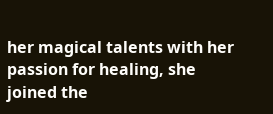her magical talents with her passion for healing, she joined the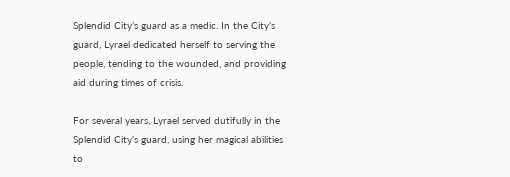Splendid City’s guard as a medic. In the City’s guard, Lyrael dedicated herself to serving the people, tending to the wounded, and providing aid during times of crisis.

For several years, Lyrael served dutifully in the Splendid City’s guard, using her magical abilities to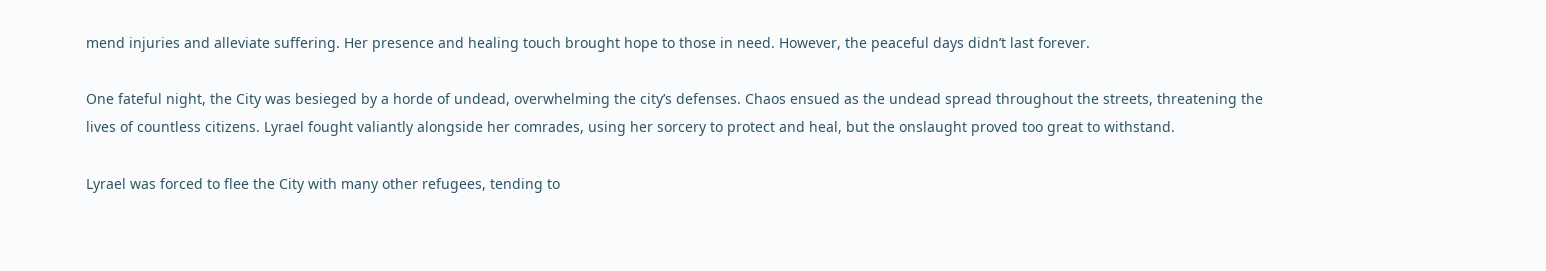mend injuries and alleviate suffering. Her presence and healing touch brought hope to those in need. However, the peaceful days didn’t last forever.

One fateful night, the City was besieged by a horde of undead, overwhelming the city’s defenses. Chaos ensued as the undead spread throughout the streets, threatening the lives of countless citizens. Lyrael fought valiantly alongside her comrades, using her sorcery to protect and heal, but the onslaught proved too great to withstand.

Lyrael was forced to flee the City with many other refugees, tending to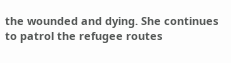the wounded and dying. She continues to patrol the refugee routes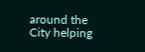around the City helping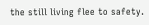the still living flee to safety.